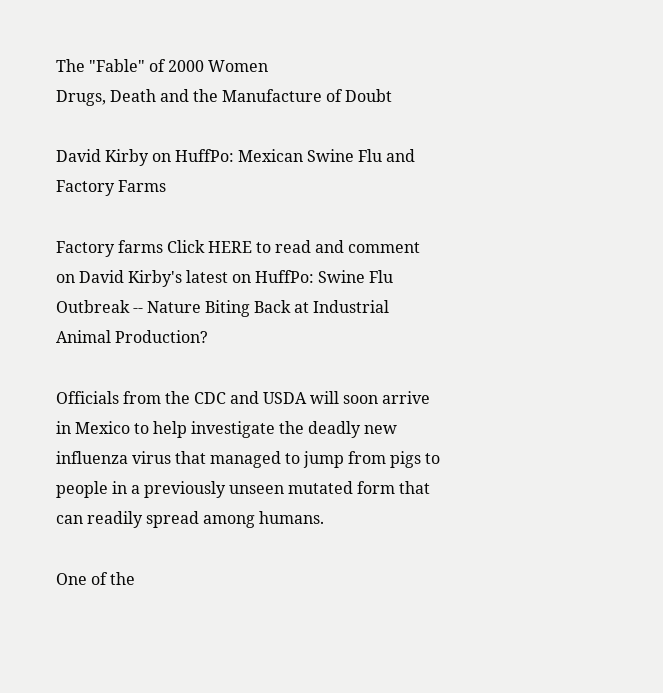The "Fable" of 2000 Women
Drugs, Death and the Manufacture of Doubt

David Kirby on HuffPo: Mexican Swine Flu and Factory Farms

Factory farms Click HERE to read and comment on David Kirby's latest on HuffPo: Swine Flu Outbreak -- Nature Biting Back at Industrial Animal Production?

Officials from the CDC and USDA will soon arrive in Mexico to help investigate the deadly new influenza virus that managed to jump from pigs to people in a previously unseen mutated form that can readily spread among humans.

One of the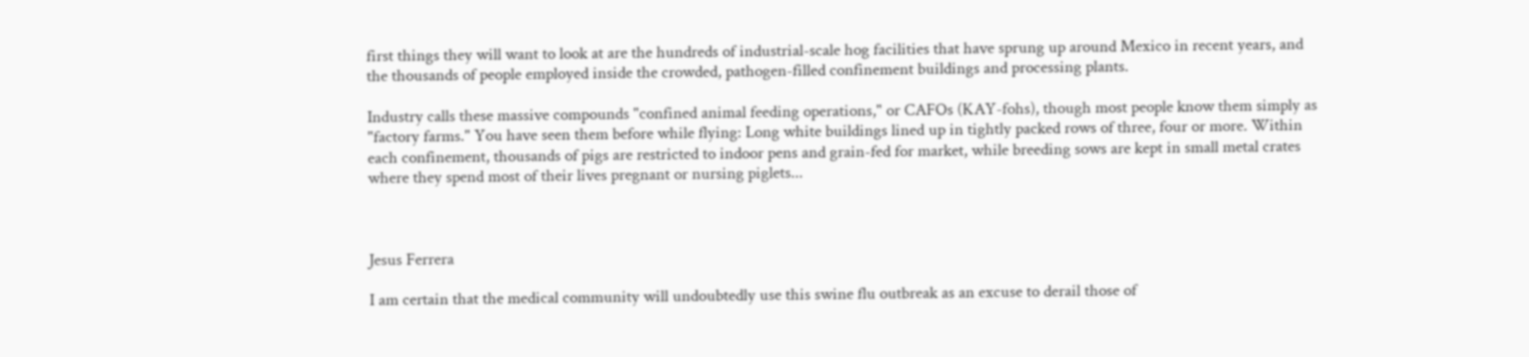first things they will want to look at are the hundreds of industrial-scale hog facilities that have sprung up around Mexico in recent years, and the thousands of people employed inside the crowded, pathogen-filled confinement buildings and processing plants.

Industry calls these massive compounds "confined animal feeding operations," or CAFOs (KAY-fohs), though most people know them simply as "factory farms." You have seen them before while flying: Long white buildings lined up in tightly packed rows of three, four or more. Within each confinement, thousands of pigs are restricted to indoor pens and grain-fed for market, while breeding sows are kept in small metal crates where they spend most of their lives pregnant or nursing piglets...



Jesus Ferrera

I am certain that the medical community will undoubtedly use this swine flu outbreak as an excuse to derail those of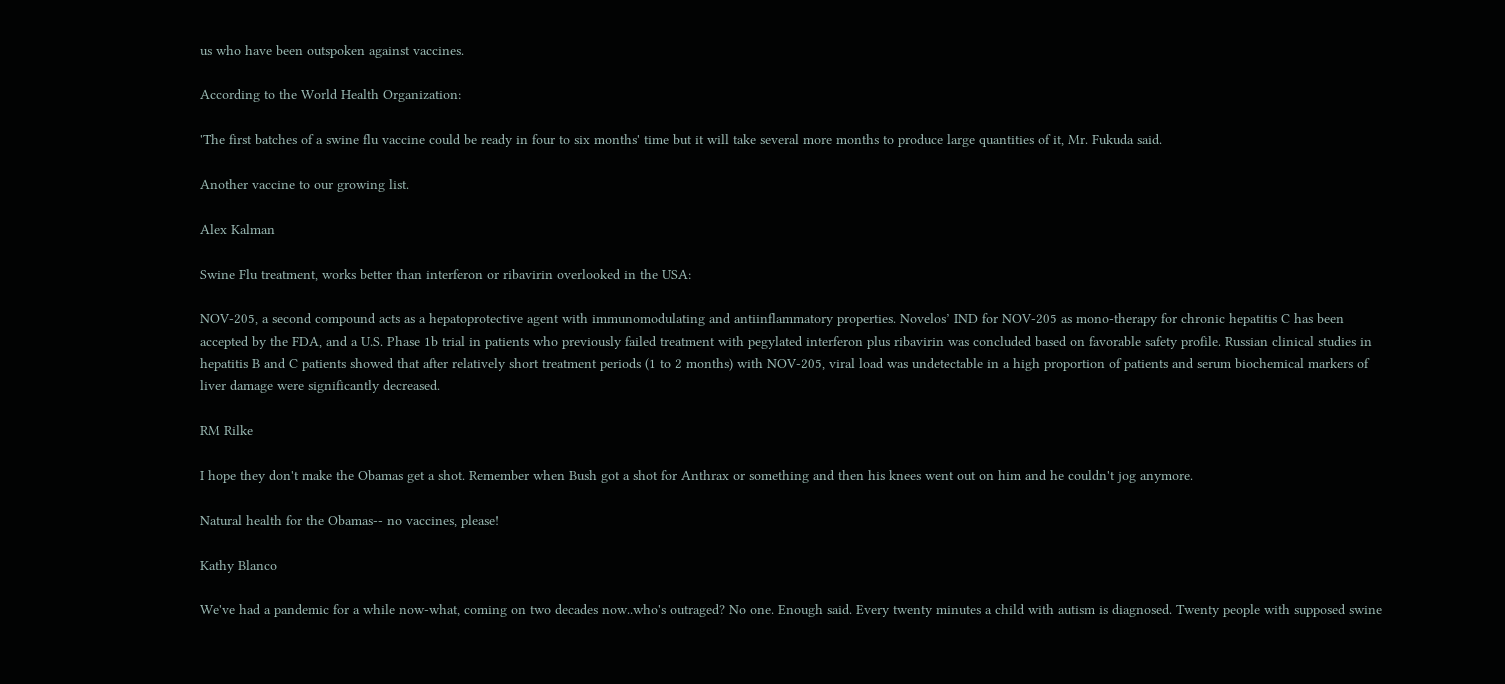us who have been outspoken against vaccines.

According to the World Health Organization:

'The first batches of a swine flu vaccine could be ready in four to six months' time but it will take several more months to produce large quantities of it, Mr. Fukuda said.

Another vaccine to our growing list.

Alex Kalman

Swine Flu treatment, works better than interferon or ribavirin overlooked in the USA:

NOV-205, a second compound acts as a hepatoprotective agent with immunomodulating and antiinflammatory properties. Novelos’ IND for NOV-205 as mono-therapy for chronic hepatitis C has been accepted by the FDA, and a U.S. Phase 1b trial in patients who previously failed treatment with pegylated interferon plus ribavirin was concluded based on favorable safety profile. Russian clinical studies in hepatitis B and C patients showed that after relatively short treatment periods (1 to 2 months) with NOV-205, viral load was undetectable in a high proportion of patients and serum biochemical markers of liver damage were significantly decreased.

RM Rilke

I hope they don't make the Obamas get a shot. Remember when Bush got a shot for Anthrax or something and then his knees went out on him and he couldn't jog anymore.

Natural health for the Obamas-- no vaccines, please!

Kathy Blanco

We've had a pandemic for a while now-what, coming on two decades now..who's outraged? No one. Enough said. Every twenty minutes a child with autism is diagnosed. Twenty people with supposed swine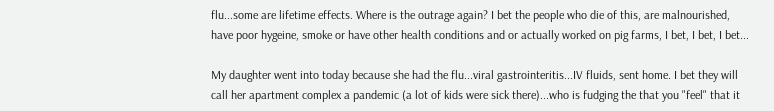flu...some are lifetime effects. Where is the outrage again? I bet the people who die of this, are malnourished, have poor hygeine, smoke or have other health conditions and or actually worked on pig farms, I bet, I bet, I bet...

My daughter went into today because she had the flu...viral gastrointeritis...IV fluids, sent home. I bet they will call her apartment complex a pandemic (a lot of kids were sick there)...who is fudging the that you "feel" that it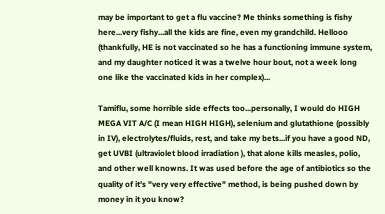may be important to get a flu vaccine? Me thinks something is fishy here...very fishy...all the kids are fine, even my grandchild. Hellooo (thankfully, HE is not vaccinated so he has a functioning immune system, and my daughter noticed it was a twelve hour bout, not a week long one like the vaccinated kids in her complex)...

Tamiflu, some horrible side effects too...personally, I would do HIGH MEGA VIT A/C (I mean HIGH HIGH), selenium and glutathione (possibly in IV), electrolytes/fluids, rest, and take my bets...if you have a good ND, get UVBI (ultraviolet blood irradiation ), that alone kills measles, polio, and other well knowns. It was used before the age of antibiotics so the quality of it's "very very effective" method, is being pushed down by money in it you know?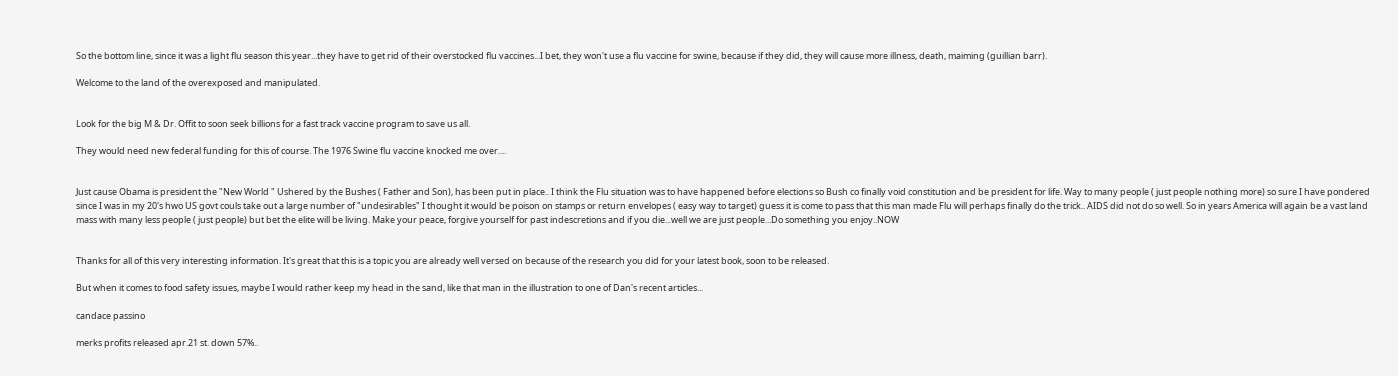So the bottom line, since it was a light flu season this year...they have to get rid of their overstocked flu vaccines...I bet, they won't use a flu vaccine for swine, because if they did, they will cause more illness, death, maiming (guillian barr).

Welcome to the land of the overexposed and manipulated.


Look for the big M & Dr. Offit to soon seek billions for a fast track vaccine program to save us all.

They would need new federal funding for this of course. The 1976 Swine flu vaccine knocked me over....


Just cause Obama is president the "New World " Ushered by the Bushes ( Father and Son), has been put in place.. I think the Flu situation was to have happened before elections so Bush co finally void constitution and be president for life. Way to many people ( just people nothing more) so sure I have pondered since I was in my 20's hwo US govt couls take out a large number of "undesirables" I thought it would be poison on stamps or return envelopes ( easy way to target) guess it is come to pass that this man made Flu will perhaps finally do the trick.. AIDS did not do so well. So in years America will again be a vast land mass with many less people ( just people) but bet the elite will be living. Make your peace, forgive yourself for past indescretions and if you die...well we are just people...Do something you enjoy..NOW


Thanks for all of this very interesting information. It's great that this is a topic you are already well versed on because of the research you did for your latest book, soon to be released.

But when it comes to food safety issues, maybe I would rather keep my head in the sand, like that man in the illustration to one of Dan's recent articles...

candace passino

merks profits released apr.21 st. down 57%..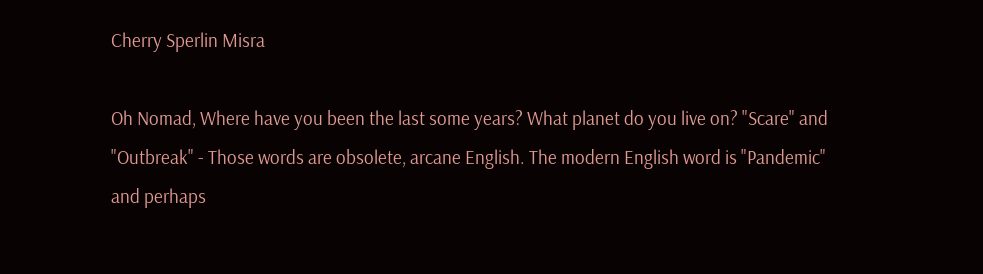Cherry Sperlin Misra

Oh Nomad, Where have you been the last some years? What planet do you live on? "Scare" and "Outbreak" - Those words are obsolete, arcane English. The modern English word is "Pandemic" and perhaps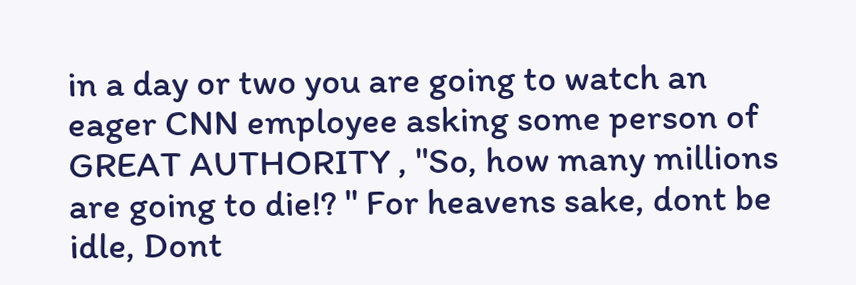in a day or two you are going to watch an eager CNN employee asking some person of GREAT AUTHORITY , "So, how many millions are going to die!? " For heavens sake, dont be idle, Dont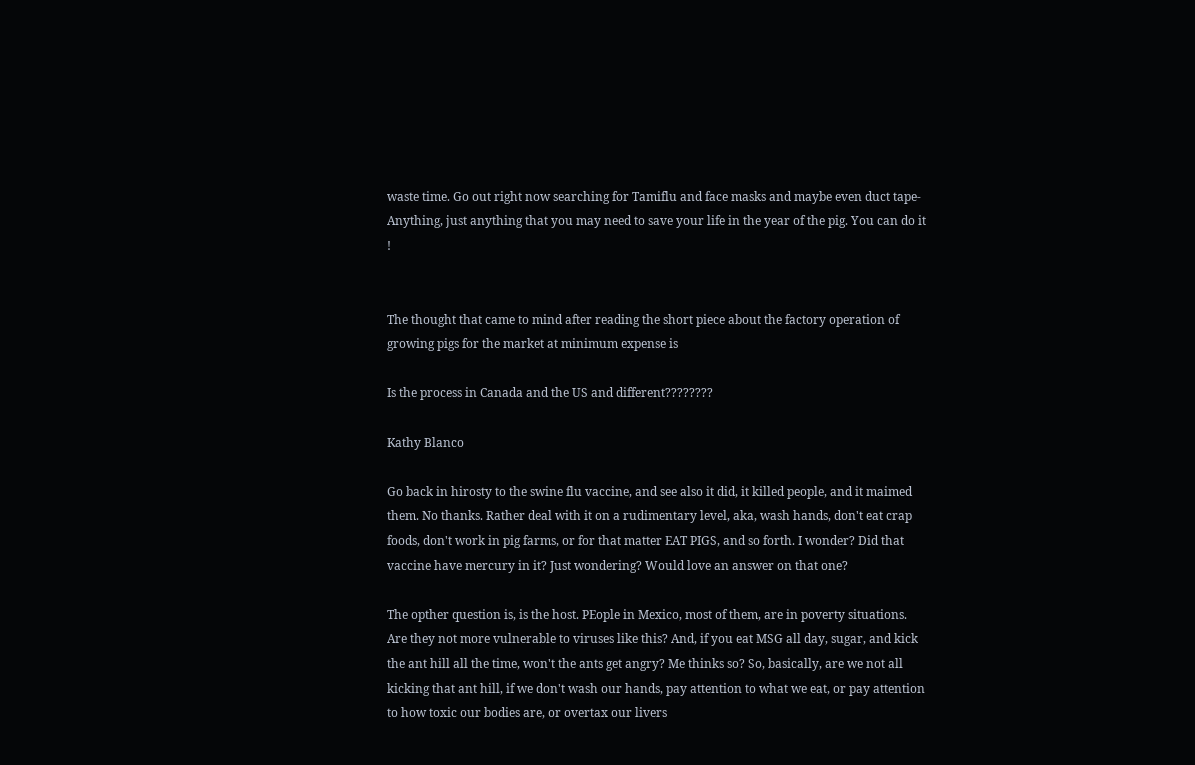waste time. Go out right now searching for Tamiflu and face masks and maybe even duct tape- Anything, just anything that you may need to save your life in the year of the pig. You can do it !


The thought that came to mind after reading the short piece about the factory operation of growing pigs for the market at minimum expense is

Is the process in Canada and the US and different????????

Kathy Blanco

Go back in hirosty to the swine flu vaccine, and see also it did, it killed people, and it maimed them. No thanks. Rather deal with it on a rudimentary level, aka, wash hands, don't eat crap foods, don't work in pig farms, or for that matter EAT PIGS, and so forth. I wonder? Did that vaccine have mercury in it? Just wondering? Would love an answer on that one?

The opther question is, is the host. PEople in Mexico, most of them, are in poverty situations. Are they not more vulnerable to viruses like this? And, if you eat MSG all day, sugar, and kick the ant hill all the time, won't the ants get angry? Me thinks so? So, basically, are we not all kicking that ant hill, if we don't wash our hands, pay attention to what we eat, or pay attention to how toxic our bodies are, or overtax our livers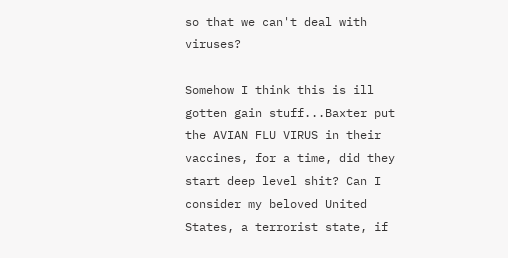so that we can't deal with viruses?

Somehow I think this is ill gotten gain stuff...Baxter put the AVIAN FLU VIRUS in their vaccines, for a time, did they start deep level shit? Can I consider my beloved United States, a terrorist state, if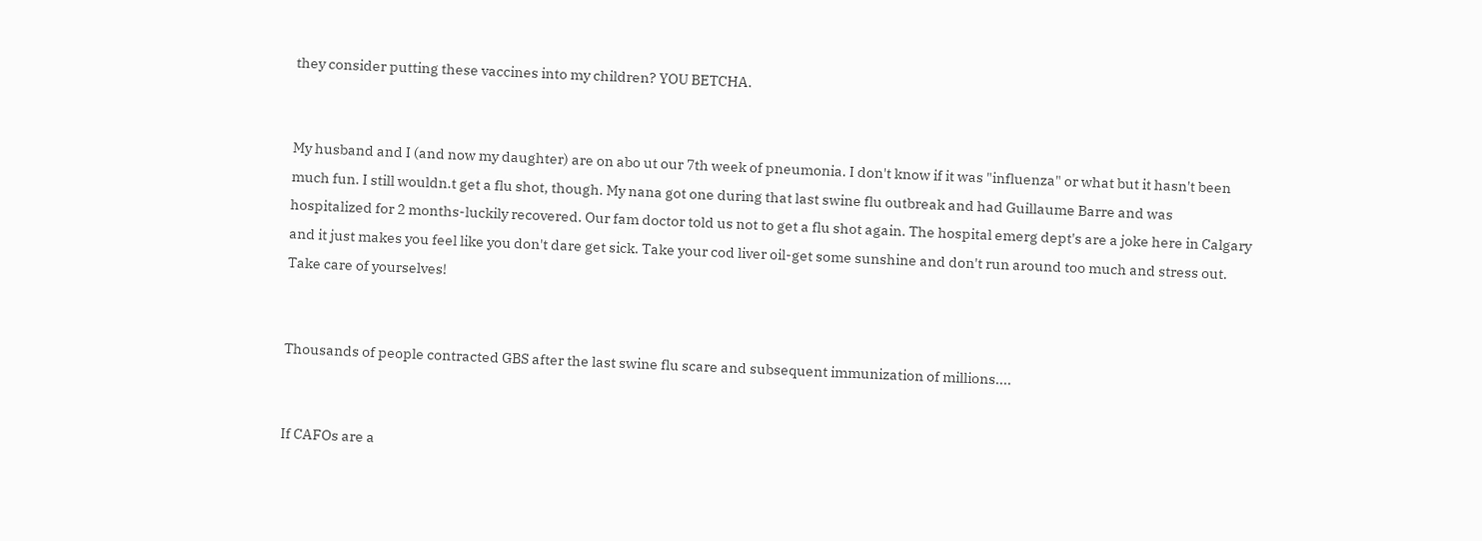they consider putting these vaccines into my children? YOU BETCHA.


My husband and I (and now my daughter) are on abo ut our 7th week of pneumonia. I don't know if it was "influenza" or what but it hasn't been much fun. I still wouldn.t get a flu shot, though. My nana got one during that last swine flu outbreak and had Guillaume Barre and was hospitalized for 2 months-luckily recovered. Our fam doctor told us not to get a flu shot again. The hospital emerg dept's are a joke here in Calgary and it just makes you feel like you don't dare get sick. Take your cod liver oil-get some sunshine and don't run around too much and stress out. Take care of yourselves!


Thousands of people contracted GBS after the last swine flu scare and subsequent immunization of millions....


If CAFOs are a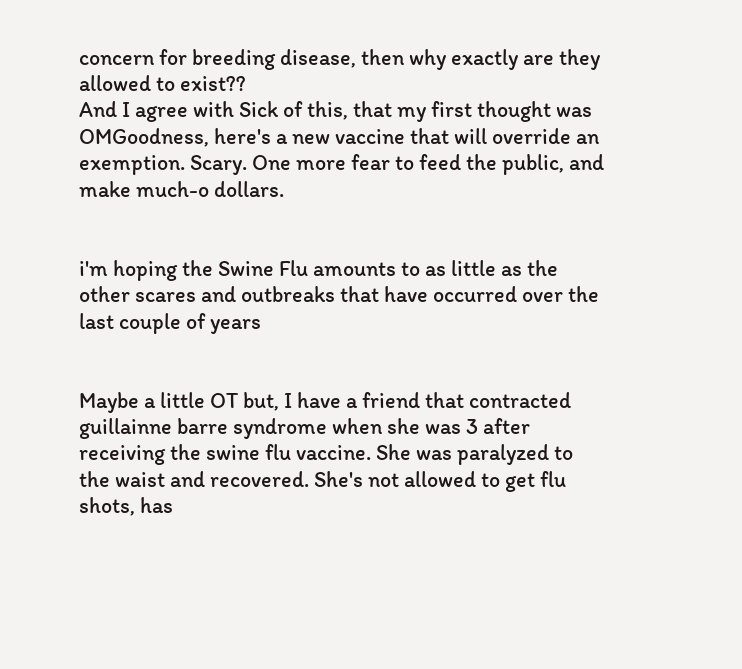concern for breeding disease, then why exactly are they allowed to exist??
And I agree with Sick of this, that my first thought was OMGoodness, here's a new vaccine that will override an exemption. Scary. One more fear to feed the public, and make much-o dollars.


i'm hoping the Swine Flu amounts to as little as the other scares and outbreaks that have occurred over the last couple of years


Maybe a little OT but, I have a friend that contracted guillainne barre syndrome when she was 3 after receiving the swine flu vaccine. She was paralyzed to the waist and recovered. She's not allowed to get flu shots, has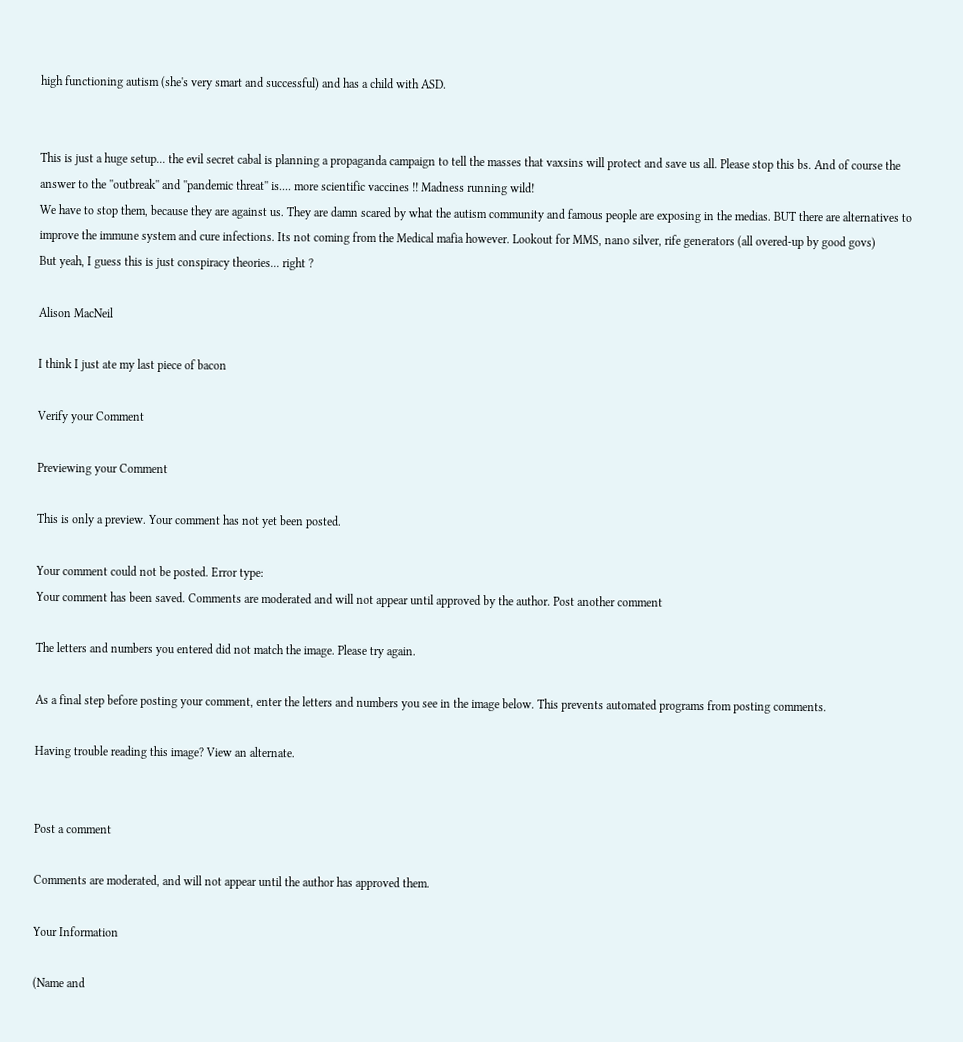high functioning autism (she's very smart and successful) and has a child with ASD.


This is just a huge setup... the evil secret cabal is planning a propaganda campaign to tell the masses that vaxsins will protect and save us all. Please stop this bs. And of course the answer to the ''outbreak'' and ''pandemic threat'' is.... more scientific vaccines !! Madness running wild!
We have to stop them, because they are against us. They are damn scared by what the autism community and famous people are exposing in the medias. BUT there are alternatives to improve the immune system and cure infections. Its not coming from the Medical mafia however. Lookout for MMS, nano silver, rife generators (all overed-up by good govs)
But yeah, I guess this is just conspiracy theories... right ?

Alison MacNeil

I think I just ate my last piece of bacon

Verify your Comment

Previewing your Comment

This is only a preview. Your comment has not yet been posted.

Your comment could not be posted. Error type:
Your comment has been saved. Comments are moderated and will not appear until approved by the author. Post another comment

The letters and numbers you entered did not match the image. Please try again.

As a final step before posting your comment, enter the letters and numbers you see in the image below. This prevents automated programs from posting comments.

Having trouble reading this image? View an alternate.


Post a comment

Comments are moderated, and will not appear until the author has approved them.

Your Information

(Name and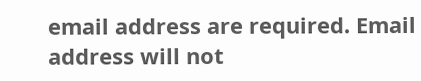email address are required. Email address will not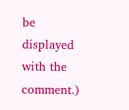be displayed with the comment.)